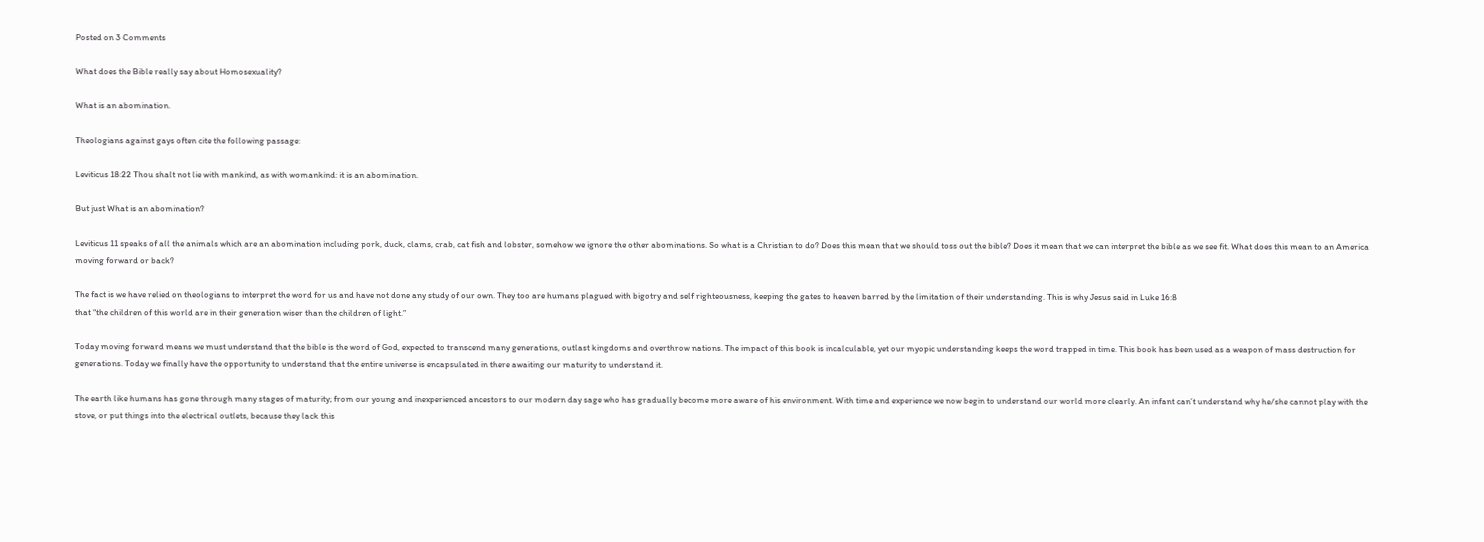Posted on 3 Comments

What does the Bible really say about Homosexuality?

What is an abomination.

Theologians against gays often cite the following passage:

Leviticus 18:22 Thou shalt not lie with mankind, as with womankind: it is an abomination.

But just What is an abomination?

Leviticus 11 speaks of all the animals which are an abomination including pork, duck, clams, crab, cat fish and lobster, somehow we ignore the other abominations. So what is a Christian to do? Does this mean that we should toss out the bible? Does it mean that we can interpret the bible as we see fit. What does this mean to an America moving forward or back?

The fact is we have relied on theologians to interpret the word for us and have not done any study of our own. They too are humans plagued with bigotry and self righteousness, keeping the gates to heaven barred by the limitation of their understanding. This is why Jesus said in Luke 16:8
that “the children of this world are in their generation wiser than the children of light.”

Today moving forward means we must understand that the bible is the word of God, expected to transcend many generations, outlast kingdoms and overthrow nations. The impact of this book is incalculable, yet our myopic understanding keeps the word trapped in time. This book has been used as a weapon of mass destruction for generations. Today we finally have the opportunity to understand that the entire universe is encapsulated in there awaiting our maturity to understand it.

The earth like humans has gone through many stages of maturity; from our young and inexperienced ancestors to our modern day sage who has gradually become more aware of his environment. With time and experience we now begin to understand our world more clearly. An infant can’t understand why he/she cannot play with the stove, or put things into the electrical outlets, because they lack this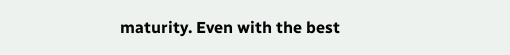maturity. Even with the best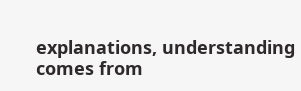explanations, understanding comes from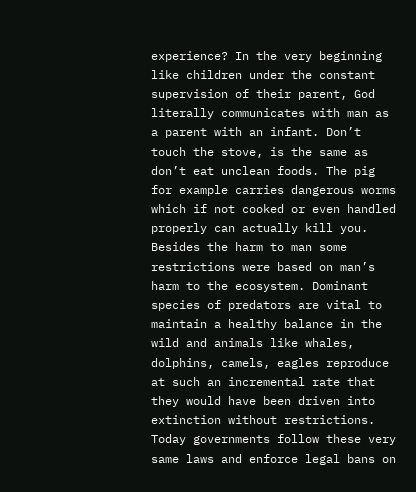experience? In the very beginning like children under the constant supervision of their parent, God literally communicates with man as a parent with an infant. Don’t touch the stove, is the same as don’t eat unclean foods. The pig for example carries dangerous worms which if not cooked or even handled properly can actually kill you. Besides the harm to man some restrictions were based on man’s harm to the ecosystem. Dominant species of predators are vital to maintain a healthy balance in the wild and animals like whales, dolphins, camels, eagles reproduce at such an incremental rate that they would have been driven into extinction without restrictions. Today governments follow these very same laws and enforce legal bans on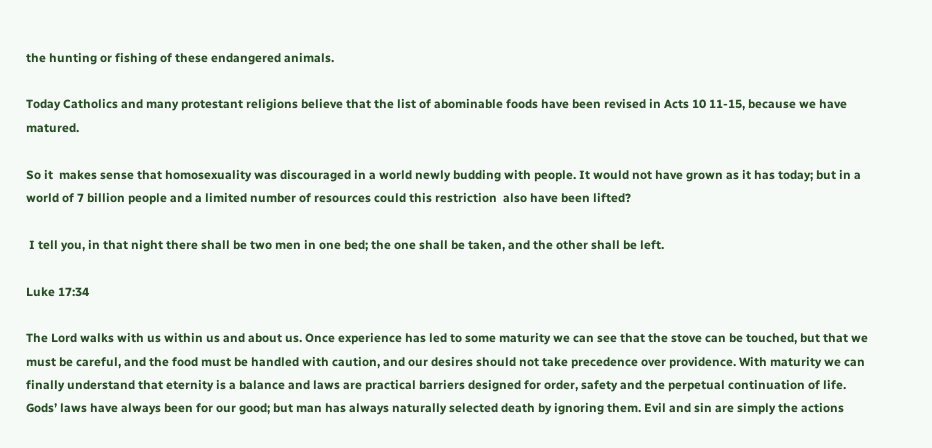the hunting or fishing of these endangered animals.

Today Catholics and many protestant religions believe that the list of abominable foods have been revised in Acts 10 11-15, because we have matured.

So it  makes sense that homosexuality was discouraged in a world newly budding with people. It would not have grown as it has today; but in a world of 7 billion people and a limited number of resources could this restriction  also have been lifted?

 I tell you, in that night there shall be two men in one bed; the one shall be taken, and the other shall be left.

Luke 17:34

The Lord walks with us within us and about us. Once experience has led to some maturity we can see that the stove can be touched, but that we must be careful, and the food must be handled with caution, and our desires should not take precedence over providence. With maturity we can finally understand that eternity is a balance and laws are practical barriers designed for order, safety and the perpetual continuation of life. Gods’ laws have always been for our good; but man has always naturally selected death by ignoring them. Evil and sin are simply the actions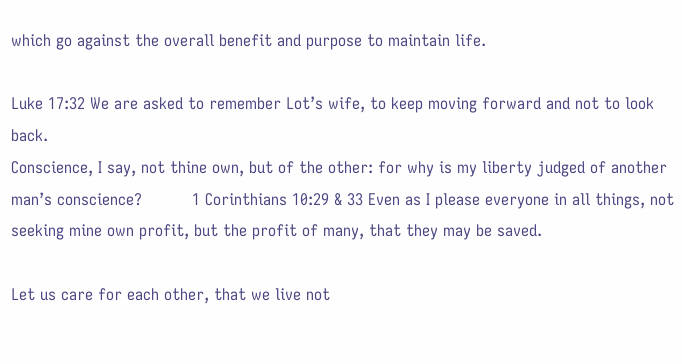which go against the overall benefit and purpose to maintain life.

Luke 17:32 We are asked to remember Lot’s wife, to keep moving forward and not to look back.
Conscience, I say, not thine own, but of the other: for why is my liberty judged of another man’s conscience?          1 Corinthians 10:29 & 33 Even as I please everyone in all things, not seeking mine own profit, but the profit of many, that they may be saved.

Let us care for each other, that we live not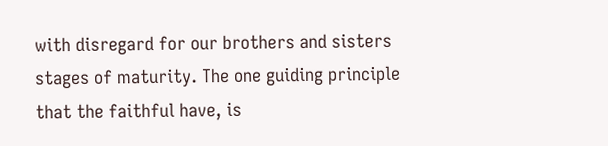with disregard for our brothers and sisters stages of maturity. The one guiding principle that the faithful have, is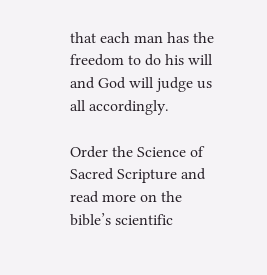that each man has the freedom to do his will and God will judge us all accordingly.

Order the Science of Sacred Scripture and read more on the bible’s scientific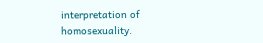interpretation of homosexuality.